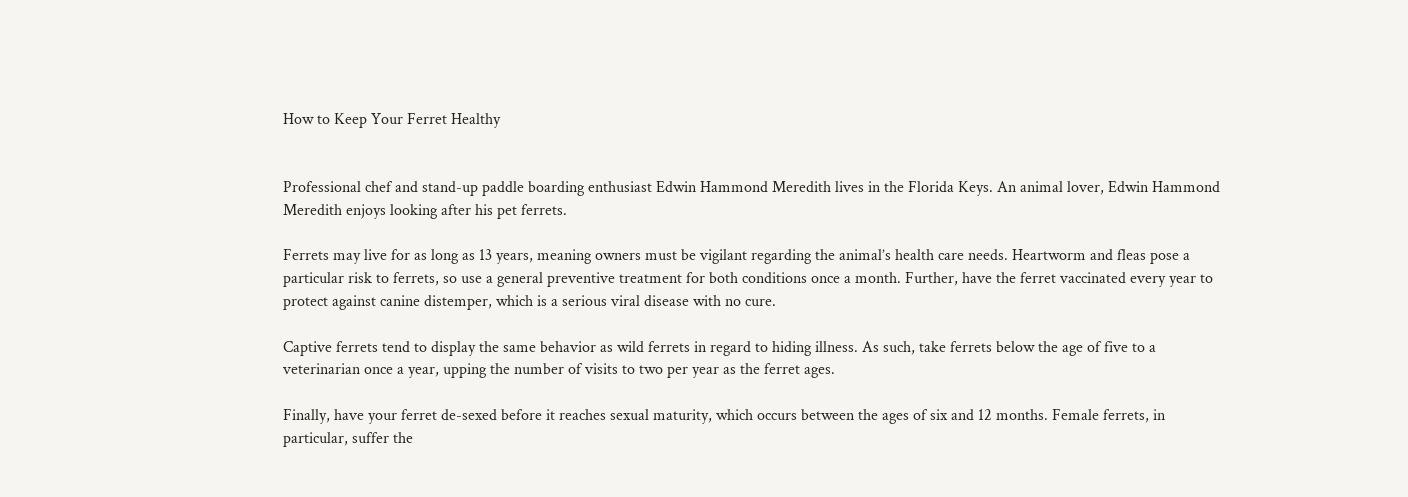How to Keep Your Ferret Healthy


Professional chef and stand-up paddle boarding enthusiast Edwin Hammond Meredith lives in the Florida Keys. An animal lover, Edwin Hammond Meredith enjoys looking after his pet ferrets.

Ferrets may live for as long as 13 years, meaning owners must be vigilant regarding the animal’s health care needs. Heartworm and fleas pose a particular risk to ferrets, so use a general preventive treatment for both conditions once a month. Further, have the ferret vaccinated every year to protect against canine distemper, which is a serious viral disease with no cure.

Captive ferrets tend to display the same behavior as wild ferrets in regard to hiding illness. As such, take ferrets below the age of five to a veterinarian once a year, upping the number of visits to two per year as the ferret ages.

Finally, have your ferret de-sexed before it reaches sexual maturity, which occurs between the ages of six and 12 months. Female ferrets, in particular, suffer the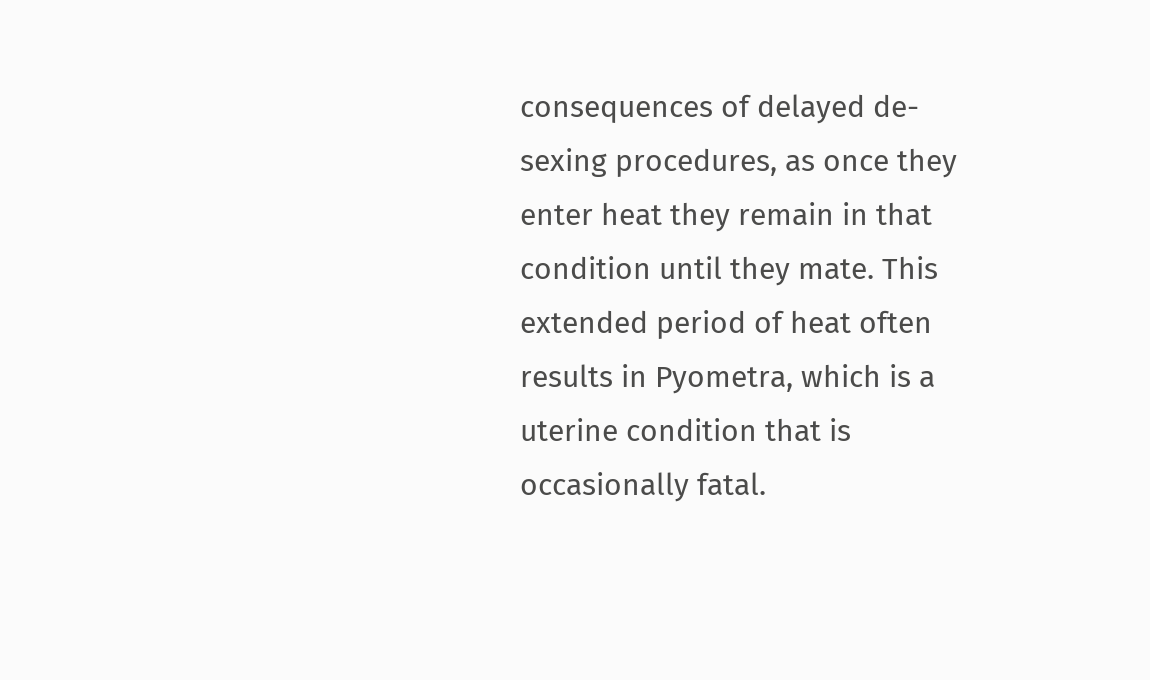consequences of delayed de-sexing procedures, as once they enter heat they remain in that condition until they mate. This extended period of heat often results in Pyometra, which is a uterine condition that is occasionally fatal.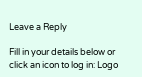Leave a Reply

Fill in your details below or click an icon to log in: Logo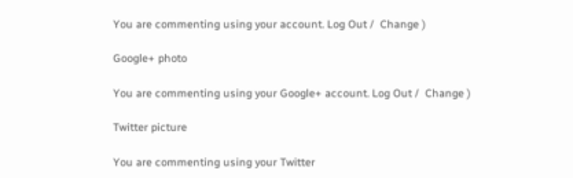You are commenting using your account. Log Out /  Change )

Google+ photo

You are commenting using your Google+ account. Log Out /  Change )

Twitter picture

You are commenting using your Twitter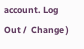account. Log Out /  Change )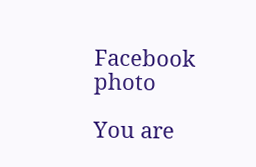Facebook photo

You are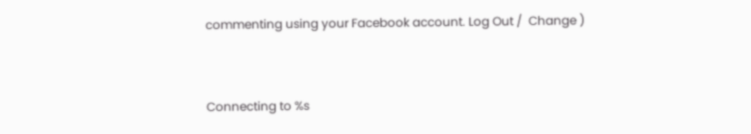commenting using your Facebook account. Log Out /  Change )


Connecting to %s